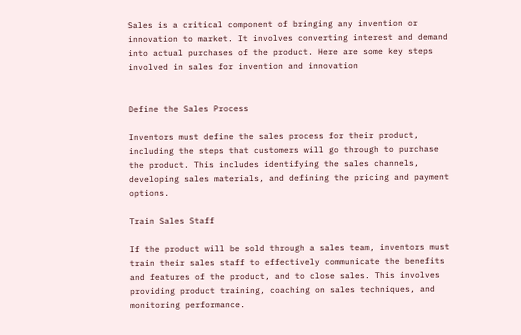Sales is a critical component of bringing any invention or innovation to market. It involves converting interest and demand into actual purchases of the product. Here are some key steps involved in sales for invention and innovation


Define the Sales Process

Inventors must define the sales process for their product, including the steps that customers will go through to purchase the product. This includes identifying the sales channels, developing sales materials, and defining the pricing and payment options.

Train Sales Staff

If the product will be sold through a sales team, inventors must train their sales staff to effectively communicate the benefits and features of the product, and to close sales. This involves providing product training, coaching on sales techniques, and monitoring performance.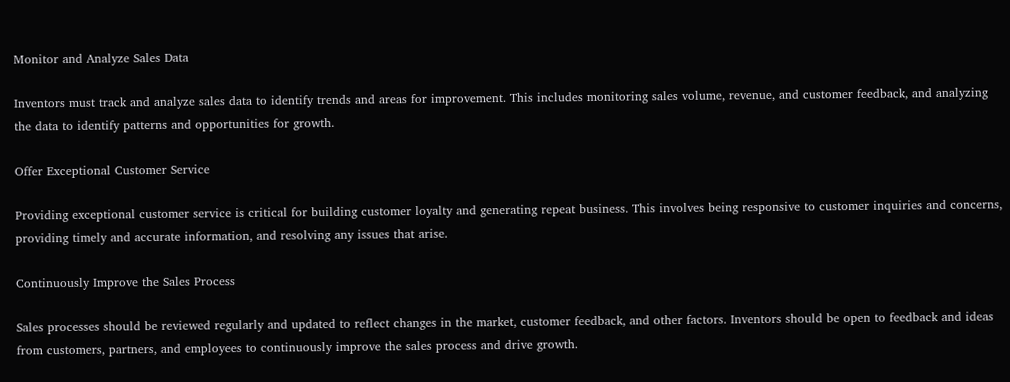Monitor and Analyze Sales Data

Inventors must track and analyze sales data to identify trends and areas for improvement. This includes monitoring sales volume, revenue, and customer feedback, and analyzing the data to identify patterns and opportunities for growth.

Offer Exceptional Customer Service

Providing exceptional customer service is critical for building customer loyalty and generating repeat business. This involves being responsive to customer inquiries and concerns, providing timely and accurate information, and resolving any issues that arise.

Continuously Improve the Sales Process

Sales processes should be reviewed regularly and updated to reflect changes in the market, customer feedback, and other factors. Inventors should be open to feedback and ideas from customers, partners, and employees to continuously improve the sales process and drive growth.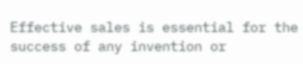Effective sales is essential for the success of any invention or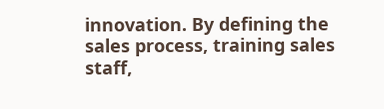innovation. By defining the sales process, training sales staff,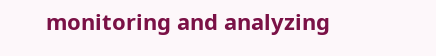monitoring and analyzing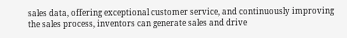sales data, offering exceptional customer service, and continuously improving the sales process, inventors can generate sales and drive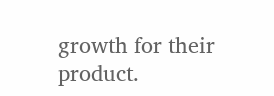growth for their product.